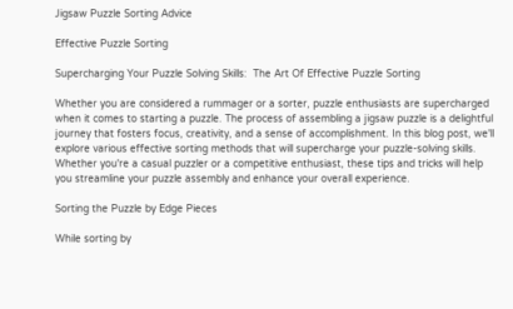Jigsaw Puzzle Sorting Advice

Effective Puzzle Sorting

Supercharging Your Puzzle Solving Skills:  The Art Of Effective Puzzle Sorting

Whether you are considered a rummager or a sorter, puzzle enthusiasts are supercharged when it comes to starting a puzzle. The process of assembling a jigsaw puzzle is a delightful journey that fosters focus, creativity, and a sense of accomplishment. In this blog post, we'll explore various effective sorting methods that will supercharge your puzzle-solving skills. Whether you're a casual puzzler or a competitive enthusiast, these tips and tricks will help you streamline your puzzle assembly and enhance your overall experience.

Sorting the Puzzle by Edge Pieces

While sorting by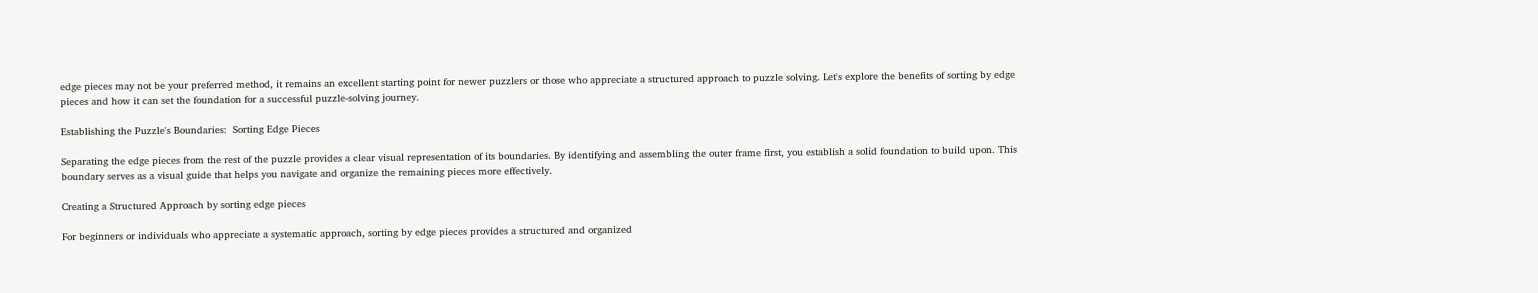edge pieces may not be your preferred method, it remains an excellent starting point for newer puzzlers or those who appreciate a structured approach to puzzle solving. Let's explore the benefits of sorting by edge pieces and how it can set the foundation for a successful puzzle-solving journey.

Establishing the Puzzle's Boundaries:  Sorting Edge Pieces

Separating the edge pieces from the rest of the puzzle provides a clear visual representation of its boundaries. By identifying and assembling the outer frame first, you establish a solid foundation to build upon. This boundary serves as a visual guide that helps you navigate and organize the remaining pieces more effectively.

Creating a Structured Approach by sorting edge pieces

For beginners or individuals who appreciate a systematic approach, sorting by edge pieces provides a structured and organized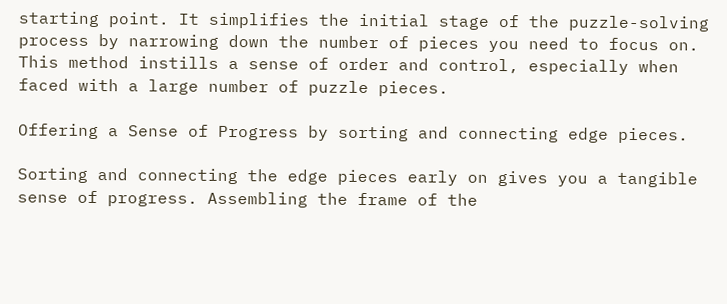starting point. It simplifies the initial stage of the puzzle-solving process by narrowing down the number of pieces you need to focus on. This method instills a sense of order and control, especially when faced with a large number of puzzle pieces.

Offering a Sense of Progress by sorting and connecting edge pieces.

Sorting and connecting the edge pieces early on gives you a tangible sense of progress. Assembling the frame of the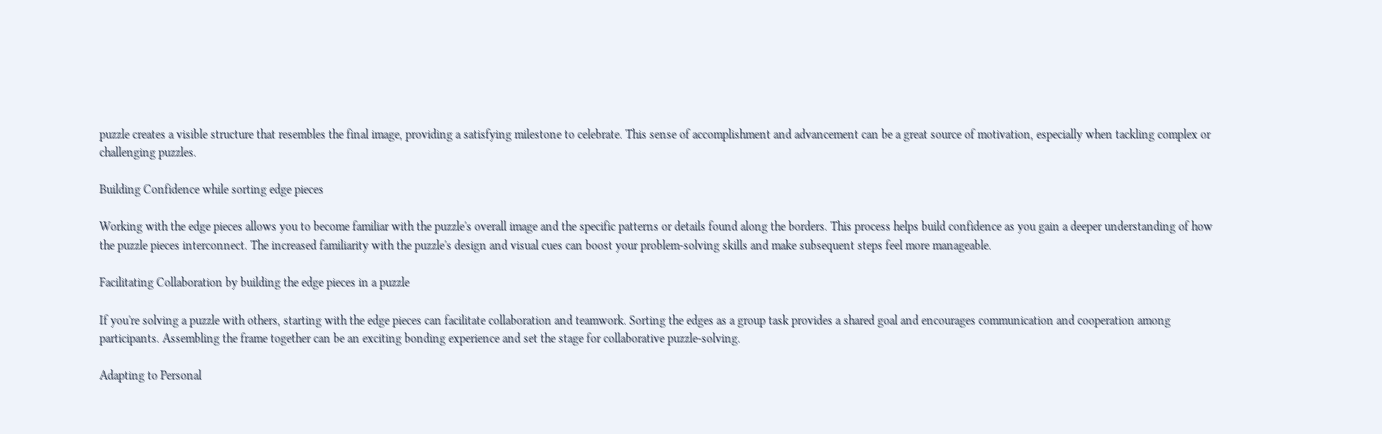puzzle creates a visible structure that resembles the final image, providing a satisfying milestone to celebrate. This sense of accomplishment and advancement can be a great source of motivation, especially when tackling complex or challenging puzzles.

Building Confidence while sorting edge pieces

Working with the edge pieces allows you to become familiar with the puzzle's overall image and the specific patterns or details found along the borders. This process helps build confidence as you gain a deeper understanding of how the puzzle pieces interconnect. The increased familiarity with the puzzle's design and visual cues can boost your problem-solving skills and make subsequent steps feel more manageable.

Facilitating Collaboration by building the edge pieces in a puzzle

If you're solving a puzzle with others, starting with the edge pieces can facilitate collaboration and teamwork. Sorting the edges as a group task provides a shared goal and encourages communication and cooperation among participants. Assembling the frame together can be an exciting bonding experience and set the stage for collaborative puzzle-solving.

Adapting to Personal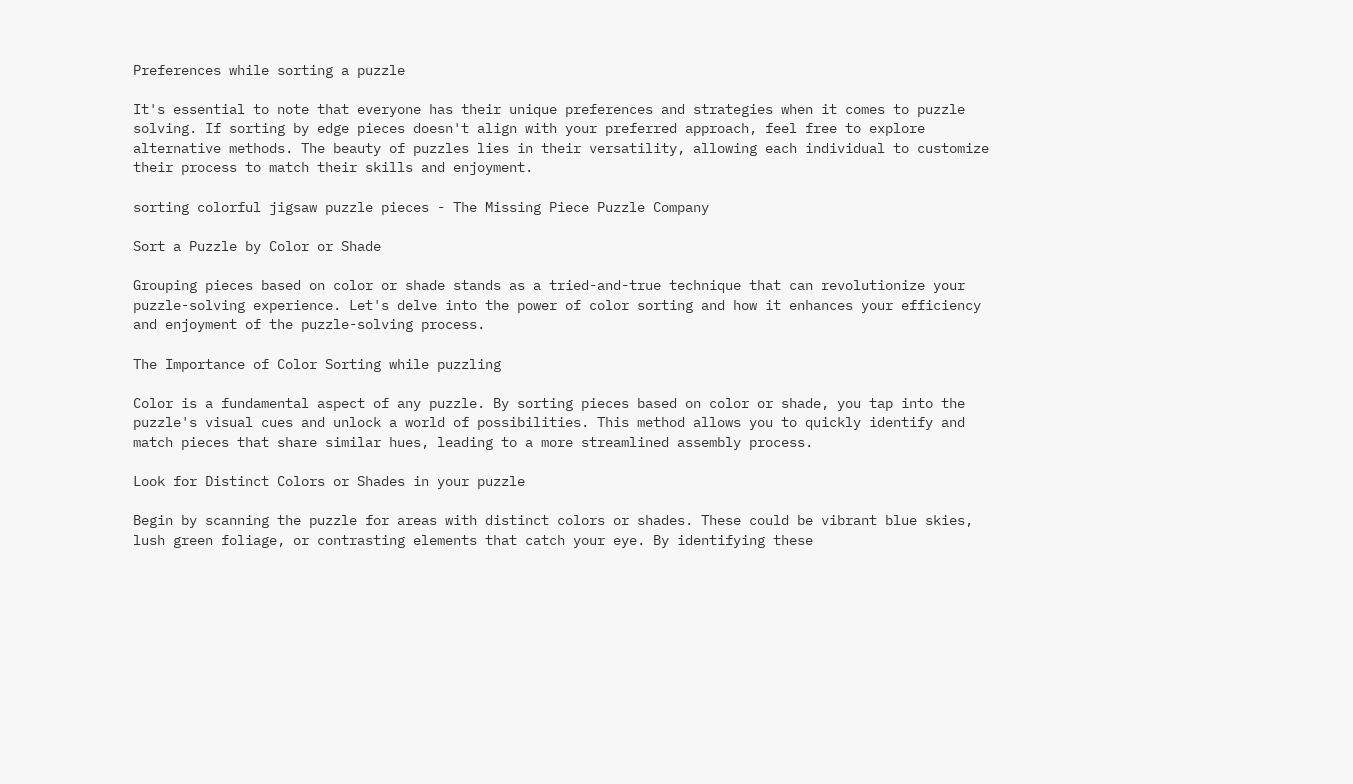Preferences while sorting a puzzle

It's essential to note that everyone has their unique preferences and strategies when it comes to puzzle solving. If sorting by edge pieces doesn't align with your preferred approach, feel free to explore alternative methods. The beauty of puzzles lies in their versatility, allowing each individual to customize their process to match their skills and enjoyment.

sorting colorful jigsaw puzzle pieces - The Missing Piece Puzzle Company

Sort a Puzzle by Color or Shade

Grouping pieces based on color or shade stands as a tried-and-true technique that can revolutionize your puzzle-solving experience. Let's delve into the power of color sorting and how it enhances your efficiency and enjoyment of the puzzle-solving process.

The Importance of Color Sorting while puzzling

Color is a fundamental aspect of any puzzle. By sorting pieces based on color or shade, you tap into the puzzle's visual cues and unlock a world of possibilities. This method allows you to quickly identify and match pieces that share similar hues, leading to a more streamlined assembly process.

Look for Distinct Colors or Shades in your puzzle

Begin by scanning the puzzle for areas with distinct colors or shades. These could be vibrant blue skies, lush green foliage, or contrasting elements that catch your eye. By identifying these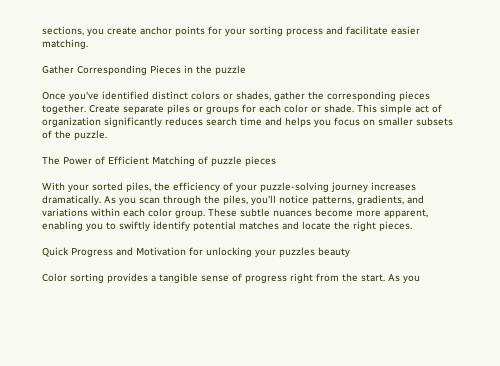sections, you create anchor points for your sorting process and facilitate easier matching.

Gather Corresponding Pieces in the puzzle

Once you've identified distinct colors or shades, gather the corresponding pieces together. Create separate piles or groups for each color or shade. This simple act of organization significantly reduces search time and helps you focus on smaller subsets of the puzzle.

The Power of Efficient Matching of puzzle pieces

With your sorted piles, the efficiency of your puzzle-solving journey increases dramatically. As you scan through the piles, you'll notice patterns, gradients, and variations within each color group. These subtle nuances become more apparent, enabling you to swiftly identify potential matches and locate the right pieces.

Quick Progress and Motivation for unlocking your puzzles beauty

Color sorting provides a tangible sense of progress right from the start. As you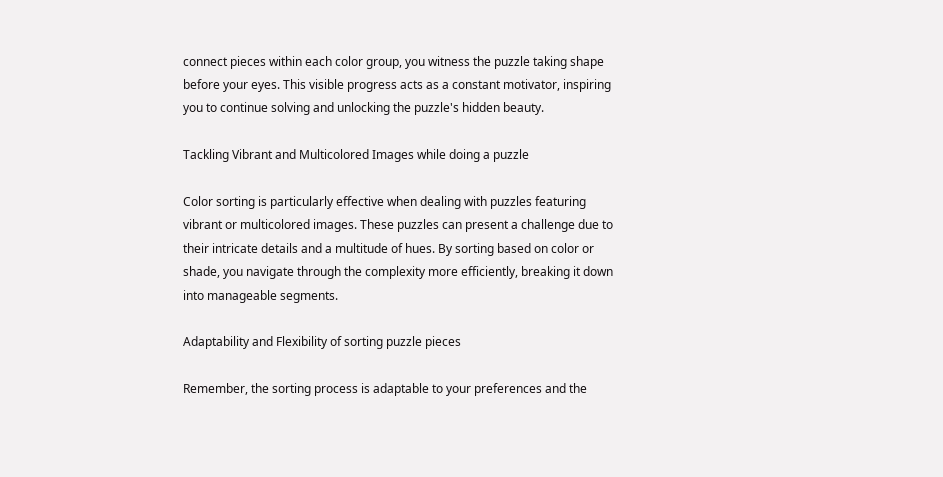connect pieces within each color group, you witness the puzzle taking shape before your eyes. This visible progress acts as a constant motivator, inspiring you to continue solving and unlocking the puzzle's hidden beauty.

Tackling Vibrant and Multicolored Images while doing a puzzle

Color sorting is particularly effective when dealing with puzzles featuring vibrant or multicolored images. These puzzles can present a challenge due to their intricate details and a multitude of hues. By sorting based on color or shade, you navigate through the complexity more efficiently, breaking it down into manageable segments.

Adaptability and Flexibility of sorting puzzle pieces

Remember, the sorting process is adaptable to your preferences and the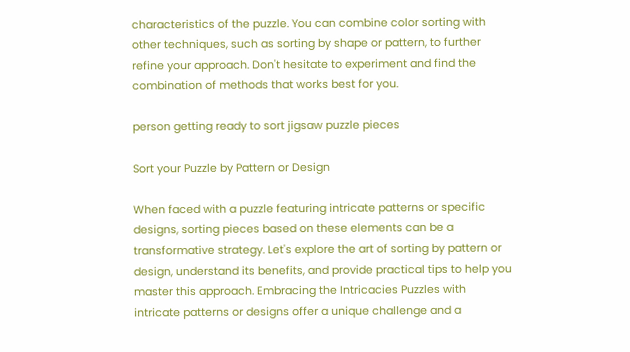characteristics of the puzzle. You can combine color sorting with other techniques, such as sorting by shape or pattern, to further refine your approach. Don't hesitate to experiment and find the combination of methods that works best for you.

person getting ready to sort jigsaw puzzle pieces

Sort your Puzzle by Pattern or Design

When faced with a puzzle featuring intricate patterns or specific designs, sorting pieces based on these elements can be a transformative strategy. Let's explore the art of sorting by pattern or design, understand its benefits, and provide practical tips to help you master this approach. Embracing the Intricacies Puzzles with intricate patterns or designs offer a unique challenge and a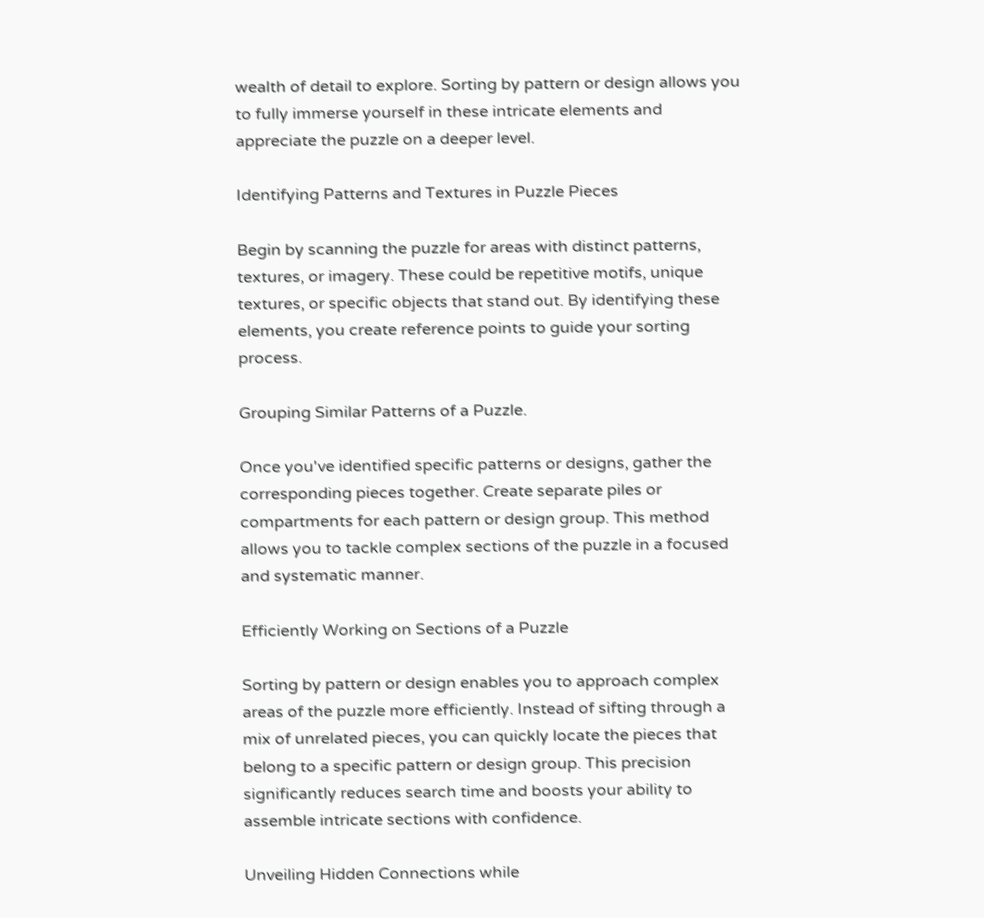wealth of detail to explore. Sorting by pattern or design allows you to fully immerse yourself in these intricate elements and appreciate the puzzle on a deeper level.

Identifying Patterns and Textures in Puzzle Pieces

Begin by scanning the puzzle for areas with distinct patterns, textures, or imagery. These could be repetitive motifs, unique textures, or specific objects that stand out. By identifying these elements, you create reference points to guide your sorting process.

Grouping Similar Patterns of a Puzzle.

Once you've identified specific patterns or designs, gather the corresponding pieces together. Create separate piles or compartments for each pattern or design group. This method allows you to tackle complex sections of the puzzle in a focused and systematic manner.

Efficiently Working on Sections of a Puzzle

Sorting by pattern or design enables you to approach complex areas of the puzzle more efficiently. Instead of sifting through a mix of unrelated pieces, you can quickly locate the pieces that belong to a specific pattern or design group. This precision significantly reduces search time and boosts your ability to assemble intricate sections with confidence.

Unveiling Hidden Connections while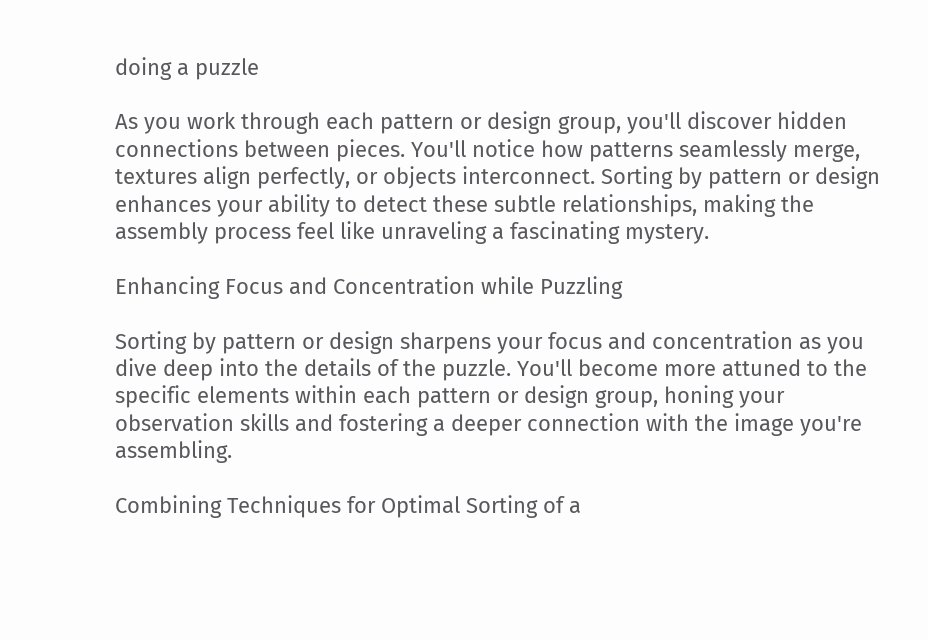doing a puzzle

As you work through each pattern or design group, you'll discover hidden connections between pieces. You'll notice how patterns seamlessly merge, textures align perfectly, or objects interconnect. Sorting by pattern or design enhances your ability to detect these subtle relationships, making the assembly process feel like unraveling a fascinating mystery.

Enhancing Focus and Concentration while Puzzling

Sorting by pattern or design sharpens your focus and concentration as you dive deep into the details of the puzzle. You'll become more attuned to the specific elements within each pattern or design group, honing your observation skills and fostering a deeper connection with the image you're assembling.

Combining Techniques for Optimal Sorting of a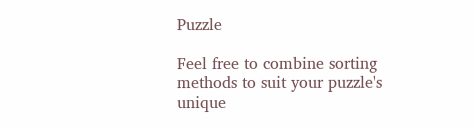Puzzle

Feel free to combine sorting methods to suit your puzzle's unique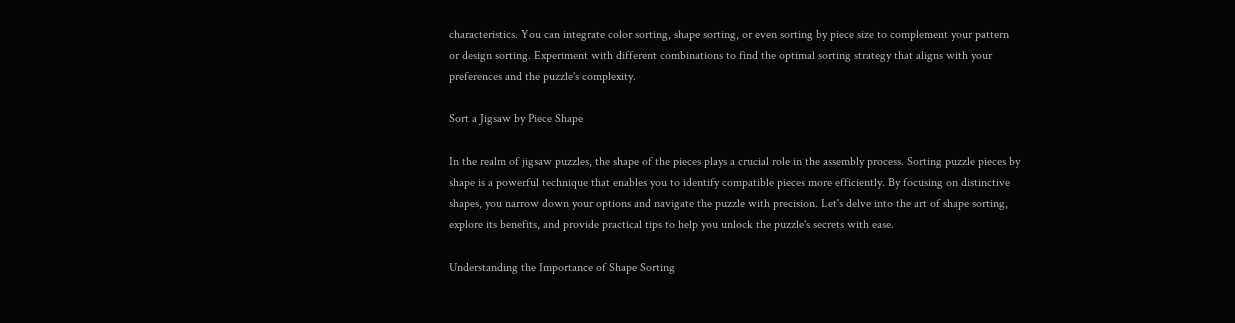characteristics. You can integrate color sorting, shape sorting, or even sorting by piece size to complement your pattern or design sorting. Experiment with different combinations to find the optimal sorting strategy that aligns with your preferences and the puzzle's complexity.

Sort a Jigsaw by Piece Shape

In the realm of jigsaw puzzles, the shape of the pieces plays a crucial role in the assembly process. Sorting puzzle pieces by shape is a powerful technique that enables you to identify compatible pieces more efficiently. By focusing on distinctive shapes, you narrow down your options and navigate the puzzle with precision. Let's delve into the art of shape sorting, explore its benefits, and provide practical tips to help you unlock the puzzle's secrets with ease.

Understanding the Importance of Shape Sorting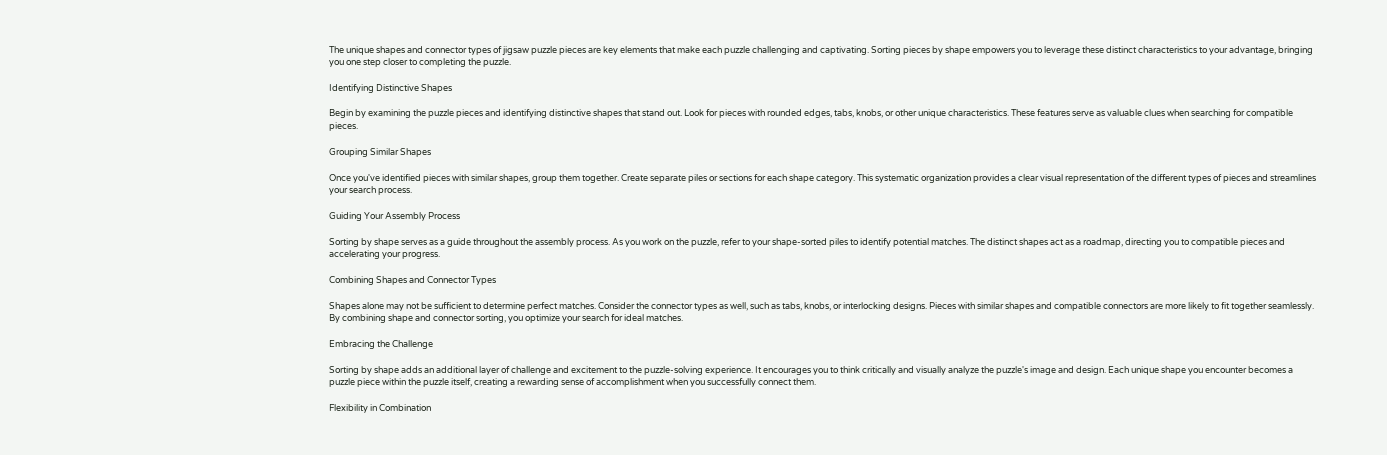The unique shapes and connector types of jigsaw puzzle pieces are key elements that make each puzzle challenging and captivating. Sorting pieces by shape empowers you to leverage these distinct characteristics to your advantage, bringing you one step closer to completing the puzzle.

Identifying Distinctive Shapes

Begin by examining the puzzle pieces and identifying distinctive shapes that stand out. Look for pieces with rounded edges, tabs, knobs, or other unique characteristics. These features serve as valuable clues when searching for compatible pieces.

Grouping Similar Shapes

Once you've identified pieces with similar shapes, group them together. Create separate piles or sections for each shape category. This systematic organization provides a clear visual representation of the different types of pieces and streamlines your search process.

Guiding Your Assembly Process

Sorting by shape serves as a guide throughout the assembly process. As you work on the puzzle, refer to your shape-sorted piles to identify potential matches. The distinct shapes act as a roadmap, directing you to compatible pieces and accelerating your progress.

Combining Shapes and Connector Types

Shapes alone may not be sufficient to determine perfect matches. Consider the connector types as well, such as tabs, knobs, or interlocking designs. Pieces with similar shapes and compatible connectors are more likely to fit together seamlessly. By combining shape and connector sorting, you optimize your search for ideal matches.

Embracing the Challenge

Sorting by shape adds an additional layer of challenge and excitement to the puzzle-solving experience. It encourages you to think critically and visually analyze the puzzle's image and design. Each unique shape you encounter becomes a puzzle piece within the puzzle itself, creating a rewarding sense of accomplishment when you successfully connect them.

Flexibility in Combination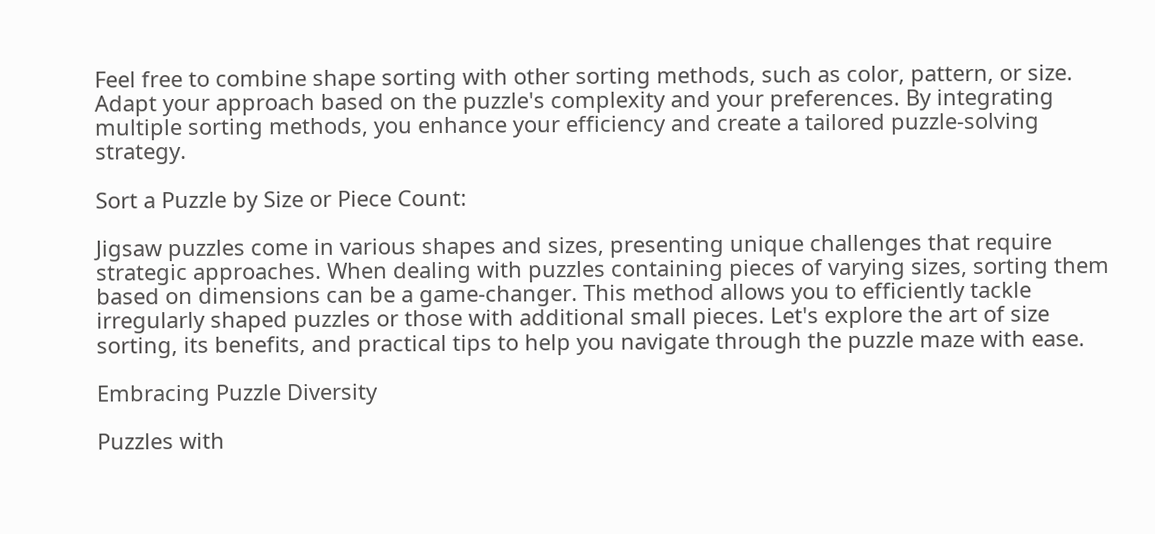Feel free to combine shape sorting with other sorting methods, such as color, pattern, or size. Adapt your approach based on the puzzle's complexity and your preferences. By integrating multiple sorting methods, you enhance your efficiency and create a tailored puzzle-solving strategy.

Sort a Puzzle by Size or Piece Count:

Jigsaw puzzles come in various shapes and sizes, presenting unique challenges that require strategic approaches. When dealing with puzzles containing pieces of varying sizes, sorting them based on dimensions can be a game-changer. This method allows you to efficiently tackle irregularly shaped puzzles or those with additional small pieces. Let's explore the art of size sorting, its benefits, and practical tips to help you navigate through the puzzle maze with ease.

Embracing Puzzle Diversity

Puzzles with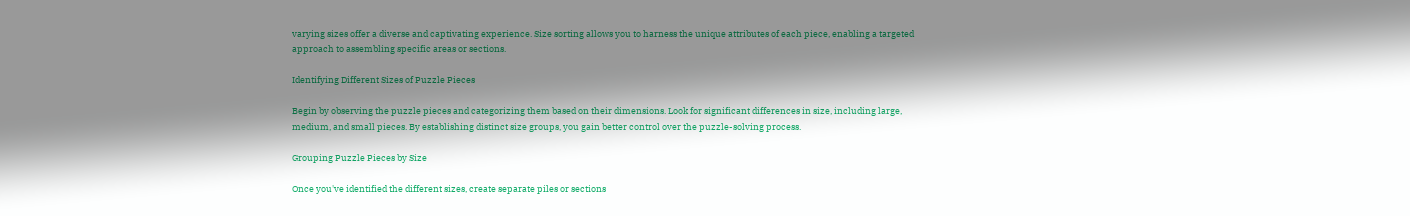varying sizes offer a diverse and captivating experience. Size sorting allows you to harness the unique attributes of each piece, enabling a targeted approach to assembling specific areas or sections.

Identifying Different Sizes of Puzzle Pieces

Begin by observing the puzzle pieces and categorizing them based on their dimensions. Look for significant differences in size, including large, medium, and small pieces. By establishing distinct size groups, you gain better control over the puzzle-solving process.

Grouping Puzzle Pieces by Size

Once you've identified the different sizes, create separate piles or sections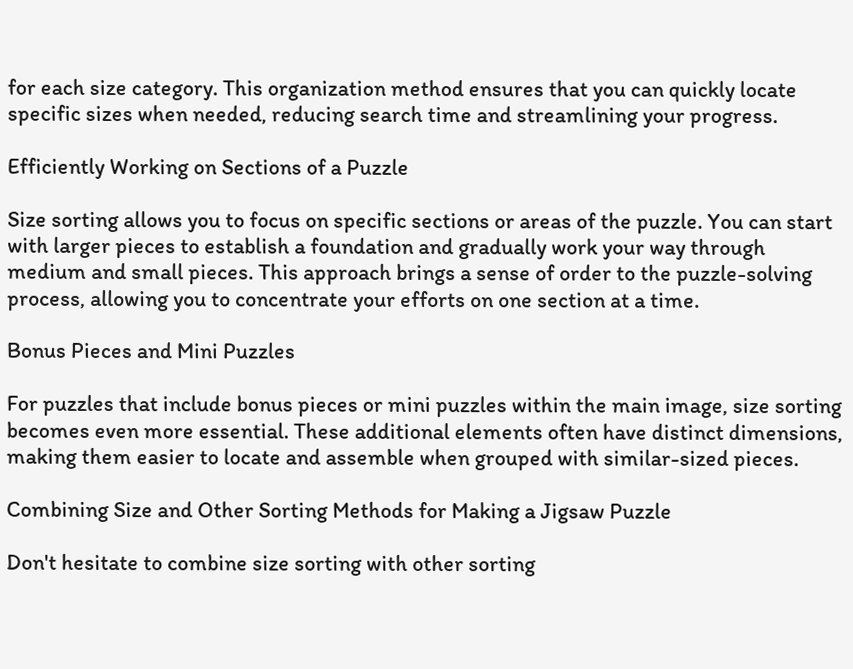for each size category. This organization method ensures that you can quickly locate specific sizes when needed, reducing search time and streamlining your progress.

Efficiently Working on Sections of a Puzzle

Size sorting allows you to focus on specific sections or areas of the puzzle. You can start with larger pieces to establish a foundation and gradually work your way through medium and small pieces. This approach brings a sense of order to the puzzle-solving process, allowing you to concentrate your efforts on one section at a time.

Bonus Pieces and Mini Puzzles

For puzzles that include bonus pieces or mini puzzles within the main image, size sorting becomes even more essential. These additional elements often have distinct dimensions, making them easier to locate and assemble when grouped with similar-sized pieces.

Combining Size and Other Sorting Methods for Making a Jigsaw Puzzle

Don't hesitate to combine size sorting with other sorting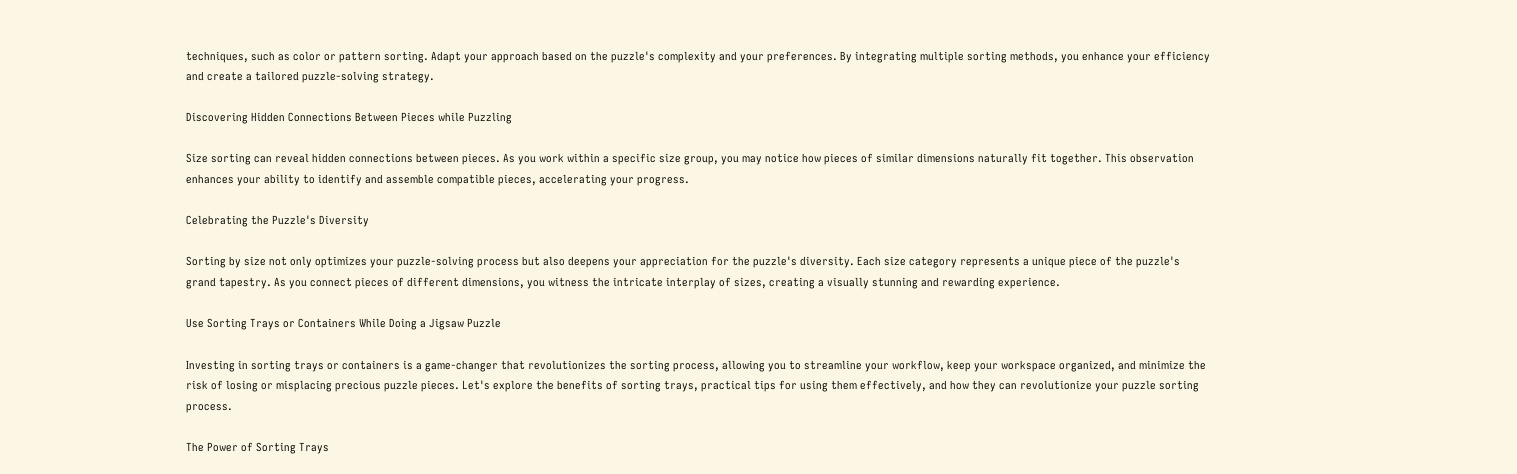techniques, such as color or pattern sorting. Adapt your approach based on the puzzle's complexity and your preferences. By integrating multiple sorting methods, you enhance your efficiency and create a tailored puzzle-solving strategy.

Discovering Hidden Connections Between Pieces while Puzzling

Size sorting can reveal hidden connections between pieces. As you work within a specific size group, you may notice how pieces of similar dimensions naturally fit together. This observation enhances your ability to identify and assemble compatible pieces, accelerating your progress.

Celebrating the Puzzle's Diversity

Sorting by size not only optimizes your puzzle-solving process but also deepens your appreciation for the puzzle's diversity. Each size category represents a unique piece of the puzzle's grand tapestry. As you connect pieces of different dimensions, you witness the intricate interplay of sizes, creating a visually stunning and rewarding experience.

Use Sorting Trays or Containers While Doing a Jigsaw Puzzle

Investing in sorting trays or containers is a game-changer that revolutionizes the sorting process, allowing you to streamline your workflow, keep your workspace organized, and minimize the risk of losing or misplacing precious puzzle pieces. Let's explore the benefits of sorting trays, practical tips for using them effectively, and how they can revolutionize your puzzle sorting process.

The Power of Sorting Trays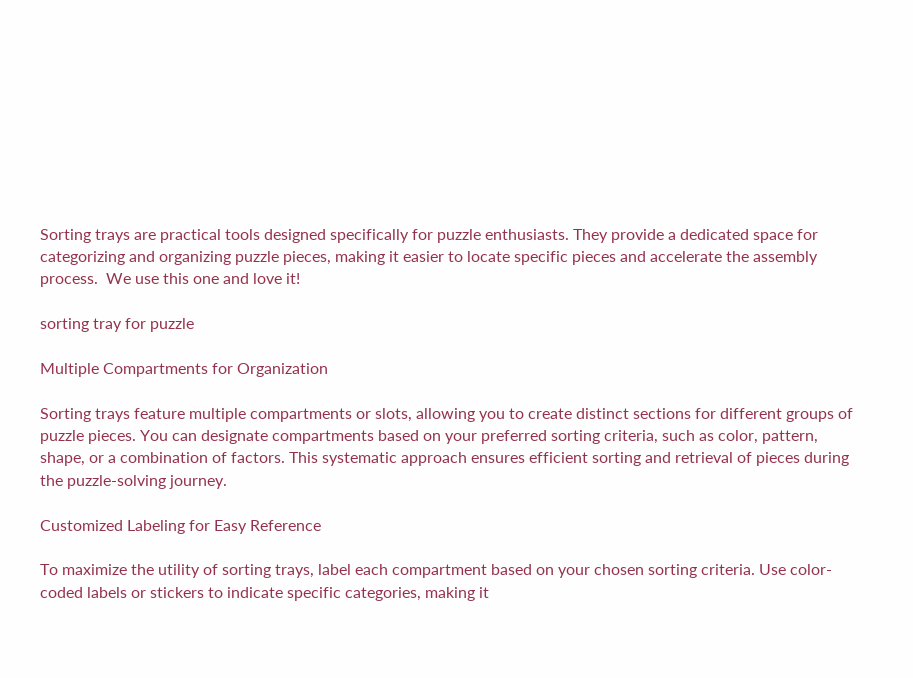Sorting trays are practical tools designed specifically for puzzle enthusiasts. They provide a dedicated space for categorizing and organizing puzzle pieces, making it easier to locate specific pieces and accelerate the assembly process.  We use this one and love it!

sorting tray for puzzle

Multiple Compartments for Organization

Sorting trays feature multiple compartments or slots, allowing you to create distinct sections for different groups of puzzle pieces. You can designate compartments based on your preferred sorting criteria, such as color, pattern, shape, or a combination of factors. This systematic approach ensures efficient sorting and retrieval of pieces during the puzzle-solving journey.

Customized Labeling for Easy Reference

To maximize the utility of sorting trays, label each compartment based on your chosen sorting criteria. Use color-coded labels or stickers to indicate specific categories, making it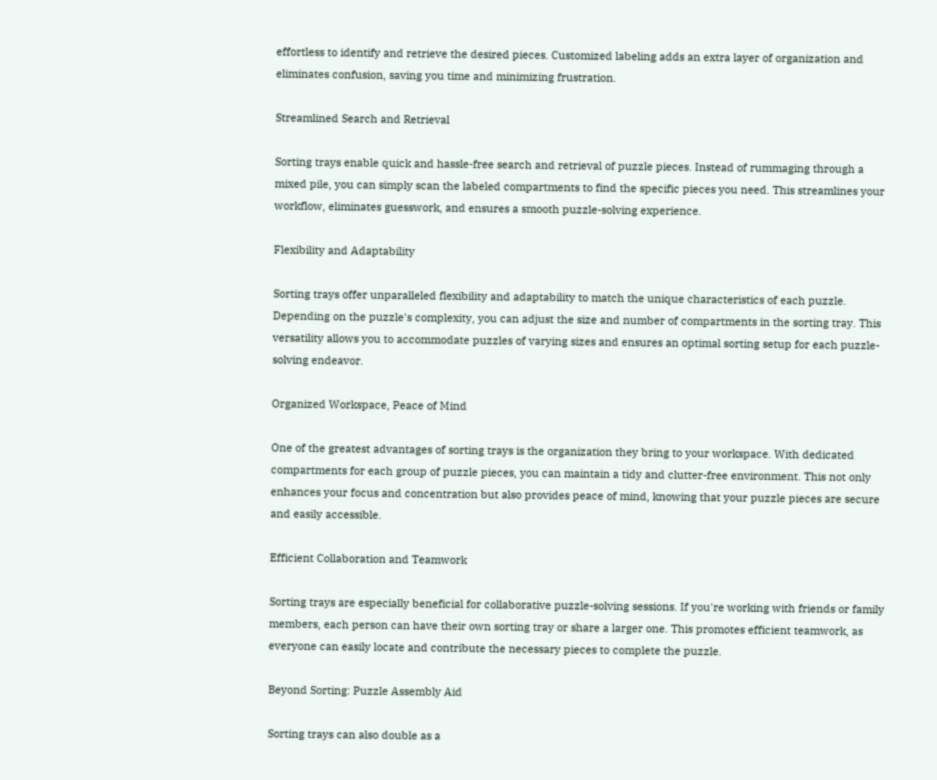effortless to identify and retrieve the desired pieces. Customized labeling adds an extra layer of organization and eliminates confusion, saving you time and minimizing frustration.

Streamlined Search and Retrieval

Sorting trays enable quick and hassle-free search and retrieval of puzzle pieces. Instead of rummaging through a mixed pile, you can simply scan the labeled compartments to find the specific pieces you need. This streamlines your workflow, eliminates guesswork, and ensures a smooth puzzle-solving experience.

Flexibility and Adaptability

Sorting trays offer unparalleled flexibility and adaptability to match the unique characteristics of each puzzle. Depending on the puzzle's complexity, you can adjust the size and number of compartments in the sorting tray. This versatility allows you to accommodate puzzles of varying sizes and ensures an optimal sorting setup for each puzzle-solving endeavor.

Organized Workspace, Peace of Mind

One of the greatest advantages of sorting trays is the organization they bring to your workspace. With dedicated compartments for each group of puzzle pieces, you can maintain a tidy and clutter-free environment. This not only enhances your focus and concentration but also provides peace of mind, knowing that your puzzle pieces are secure and easily accessible.

Efficient Collaboration and Teamwork

Sorting trays are especially beneficial for collaborative puzzle-solving sessions. If you're working with friends or family members, each person can have their own sorting tray or share a larger one. This promotes efficient teamwork, as everyone can easily locate and contribute the necessary pieces to complete the puzzle.

Beyond Sorting: Puzzle Assembly Aid

Sorting trays can also double as a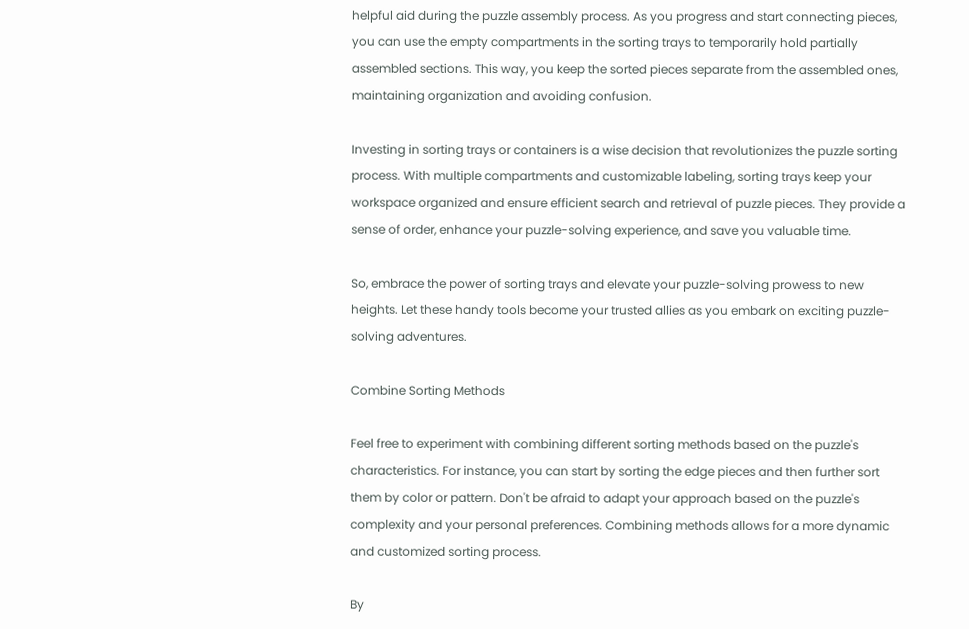helpful aid during the puzzle assembly process. As you progress and start connecting pieces, you can use the empty compartments in the sorting trays to temporarily hold partially assembled sections. This way, you keep the sorted pieces separate from the assembled ones, maintaining organization and avoiding confusion.

Investing in sorting trays or containers is a wise decision that revolutionizes the puzzle sorting process. With multiple compartments and customizable labeling, sorting trays keep your workspace organized and ensure efficient search and retrieval of puzzle pieces. They provide a sense of order, enhance your puzzle-solving experience, and save you valuable time.

So, embrace the power of sorting trays and elevate your puzzle-solving prowess to new heights. Let these handy tools become your trusted allies as you embark on exciting puzzle-solving adventures.

Combine Sorting Methods

Feel free to experiment with combining different sorting methods based on the puzzle's characteristics. For instance, you can start by sorting the edge pieces and then further sort them by color or pattern. Don't be afraid to adapt your approach based on the puzzle's complexity and your personal preferences. Combining methods allows for a more dynamic and customized sorting process.

By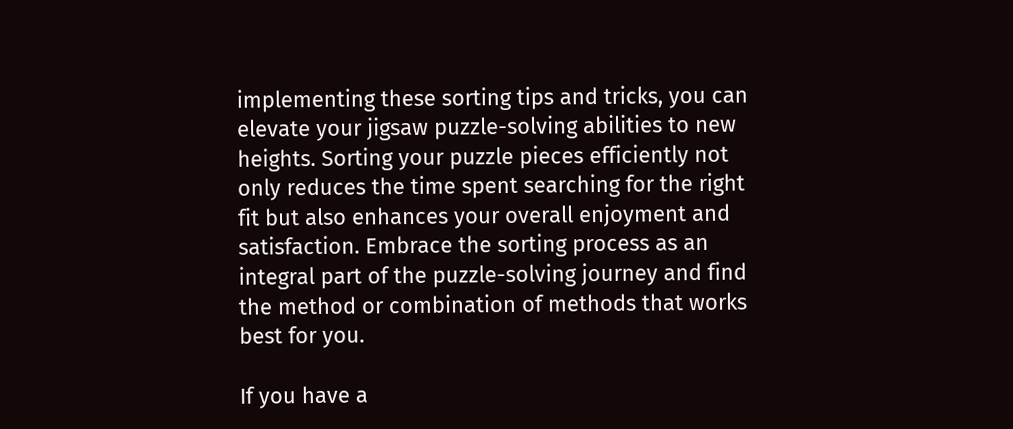implementing these sorting tips and tricks, you can elevate your jigsaw puzzle-solving abilities to new heights. Sorting your puzzle pieces efficiently not only reduces the time spent searching for the right fit but also enhances your overall enjoyment and satisfaction. Embrace the sorting process as an integral part of the puzzle-solving journey and find the method or combination of methods that works best for you.

If you have a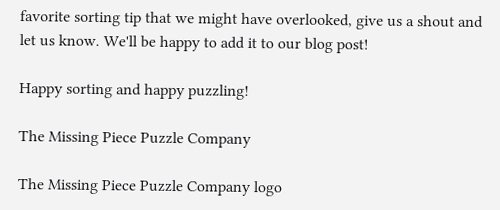favorite sorting tip that we might have overlooked, give us a shout and let us know. We'll be happy to add it to our blog post!

Happy sorting and happy puzzling!

The Missing Piece Puzzle Company

The Missing Piece Puzzle Company logo